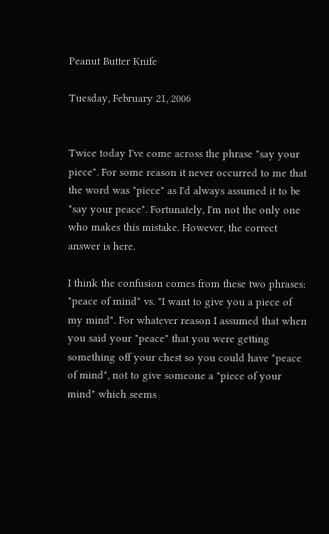Peanut Butter Knife

Tuesday, February 21, 2006


Twice today I've come across the phrase "say your piece". For some reason it never occurred to me that the word was "piece" as I'd always assumed it to be "say your peace". Fortunately, I'm not the only one who makes this mistake. However, the correct answer is here.

I think the confusion comes from these two phrases: "peace of mind" vs. "I want to give you a piece of my mind". For whatever reason I assumed that when you said your "peace" that you were getting something off your chest so you could have "peace of mind", not to give someone a "piece of your mind" which seems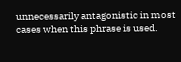unnecessarily antagonistic in most cases when this phrase is used.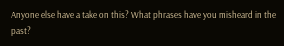Anyone else have a take on this? What phrases have you misheard in the past?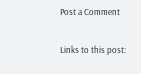Post a Comment

Links to this post: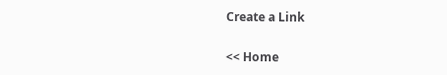Create a Link

<< Home